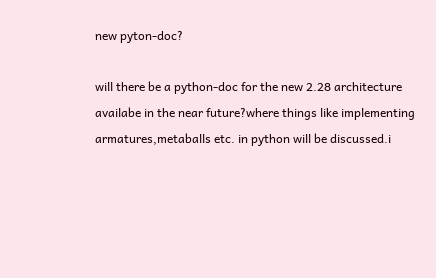new pyton-doc?

will there be a python-doc for the new 2.28 architecture availabe in the near future?where things like implementing armatures,metaballs etc. in python will be discussed.i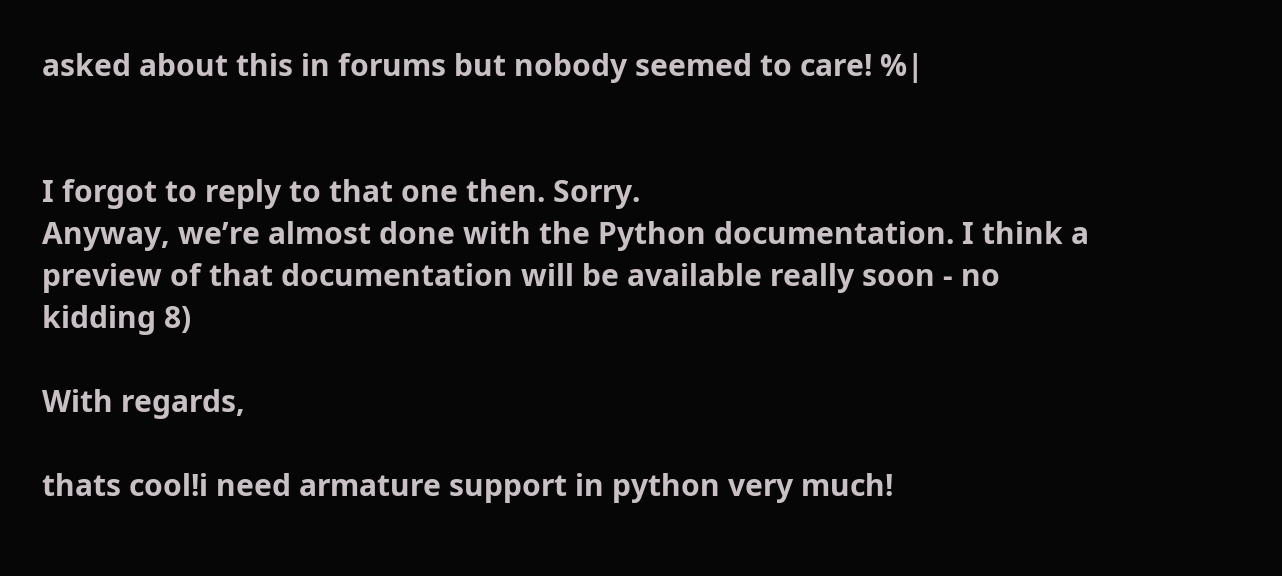asked about this in forums but nobody seemed to care! %|


I forgot to reply to that one then. Sorry.
Anyway, we’re almost done with the Python documentation. I think a preview of that documentation will be available really soon - no kidding 8)

With regards,

thats cool!i need armature support in python very much!